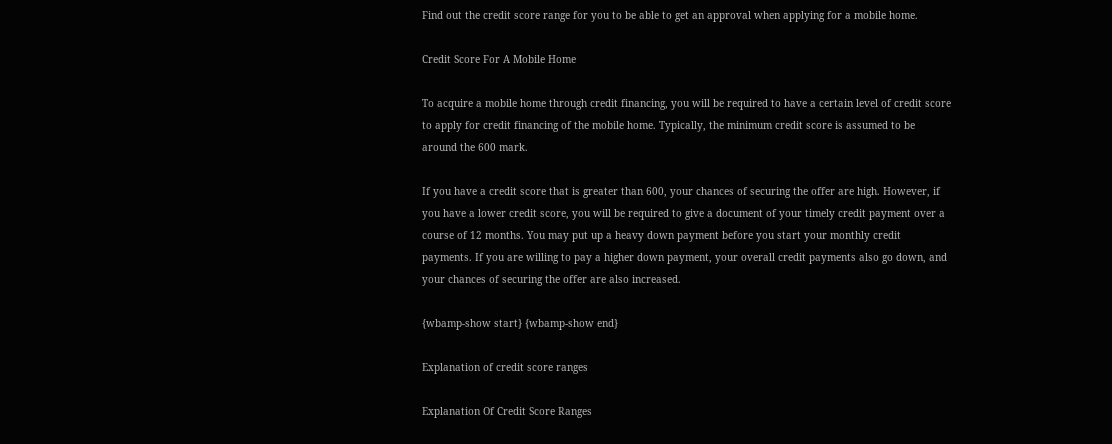Find out the credit score range for you to be able to get an approval when applying for a mobile home.

Credit Score For A Mobile Home

To acquire a mobile home through credit financing, you will be required to have a certain level of credit score to apply for credit financing of the mobile home. Typically, the minimum credit score is assumed to be around the 600 mark.

If you have a credit score that is greater than 600, your chances of securing the offer are high. However, if you have a lower credit score, you will be required to give a document of your timely credit payment over a course of 12 months. You may put up a heavy down payment before you start your monthly credit payments. If you are willing to pay a higher down payment, your overall credit payments also go down, and your chances of securing the offer are also increased.

{wbamp-show start} {wbamp-show end}

Explanation of credit score ranges

Explanation Of Credit Score Ranges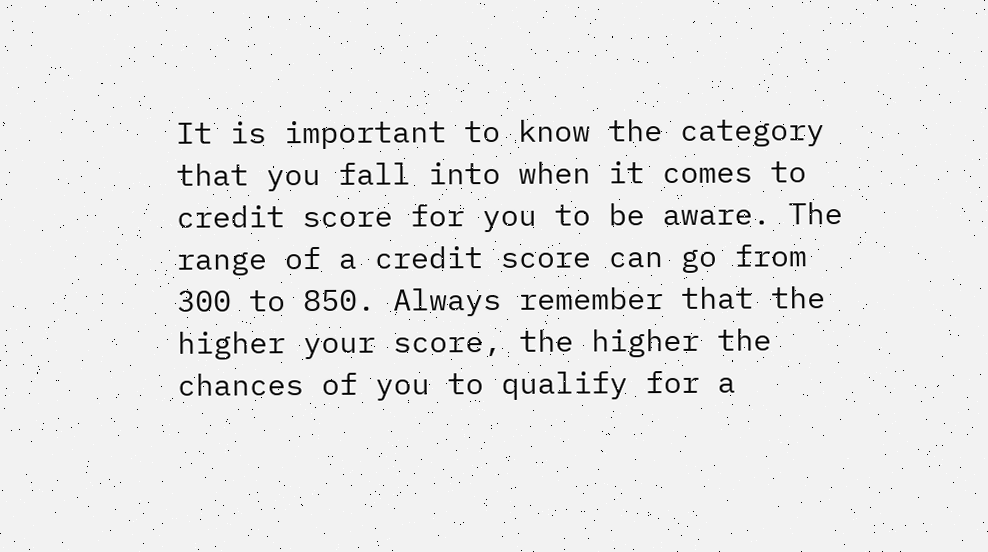It is important to know the category that you fall into when it comes to credit score for you to be aware. The range of a credit score can go from 300 to 850. Always remember that the higher your score, the higher the chances of you to qualify for a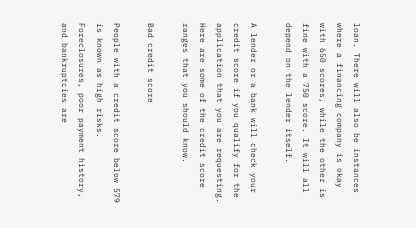loan. There will also be instances where a financing company is okay with 650 scores, while the other is fine with a 750 score. It will all depend on the lender itself.

A lender or a bank will check your credit score if you qualify for the application that you are requesting. Here are some of the credit score ranges that you should know.

Bad credit score

People with a credit score below 579 is known as high risks. Foreclosures, poor payment history, and bankruptcies are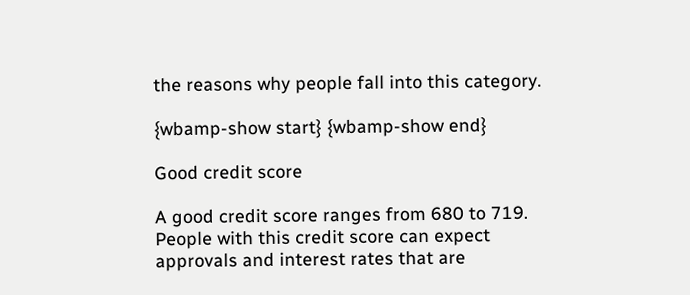the reasons why people fall into this category.

{wbamp-show start} {wbamp-show end}

Good credit score

A good credit score ranges from 680 to 719. People with this credit score can expect approvals and interest rates that are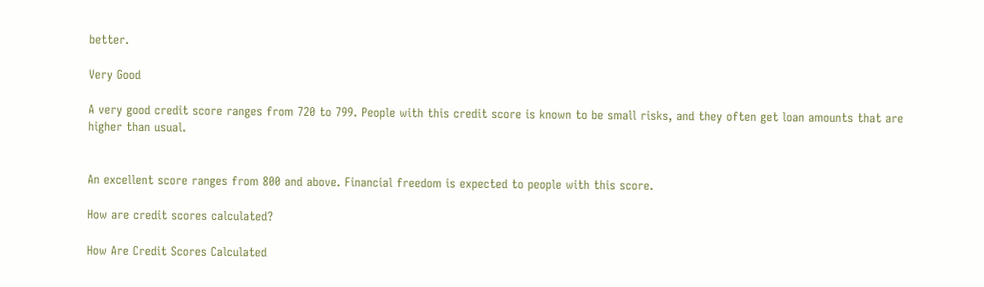better.

Very Good

A very good credit score ranges from 720 to 799. People with this credit score is known to be small risks, and they often get loan amounts that are higher than usual.


An excellent score ranges from 800 and above. Financial freedom is expected to people with this score.

How are credit scores calculated?

How Are Credit Scores Calculated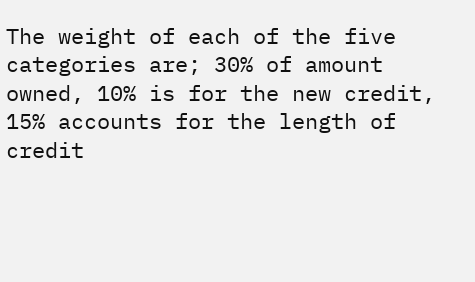The weight of each of the five categories are; 30% of amount owned, 10% is for the new credit, 15% accounts for the length of credit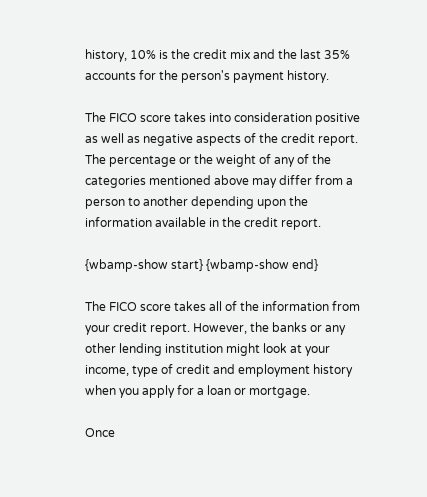history, 10% is the credit mix and the last 35% accounts for the person's payment history.

The FICO score takes into consideration positive as well as negative aspects of the credit report. The percentage or the weight of any of the categories mentioned above may differ from a person to another depending upon the information available in the credit report.

{wbamp-show start} {wbamp-show end}

The FICO score takes all of the information from your credit report. However, the banks or any other lending institution might look at your income, type of credit and employment history when you apply for a loan or mortgage.

Once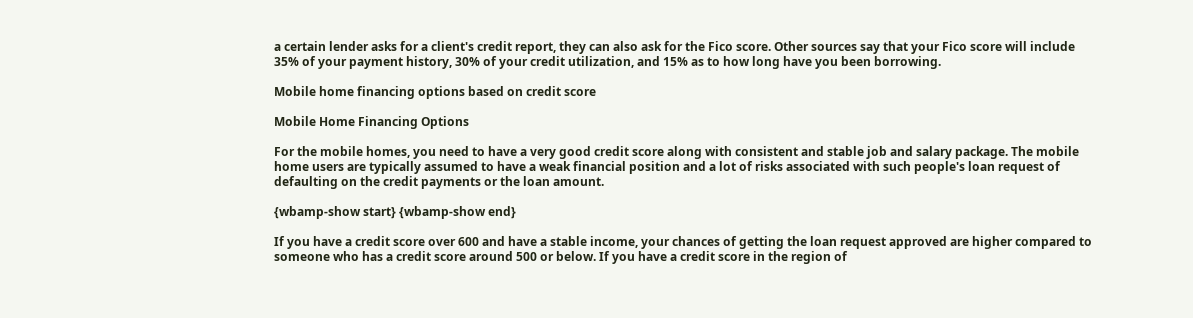a certain lender asks for a client's credit report, they can also ask for the Fico score. Other sources say that your Fico score will include 35% of your payment history, 30% of your credit utilization, and 15% as to how long have you been borrowing.

Mobile home financing options based on credit score

Mobile Home Financing Options

For the mobile homes, you need to have a very good credit score along with consistent and stable job and salary package. The mobile home users are typically assumed to have a weak financial position and a lot of risks associated with such people's loan request of defaulting on the credit payments or the loan amount.

{wbamp-show start} {wbamp-show end}

If you have a credit score over 600 and have a stable income, your chances of getting the loan request approved are higher compared to someone who has a credit score around 500 or below. If you have a credit score in the region of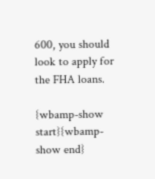600, you should look to apply for the FHA loans.

{wbamp-show start}{wbamp-show end}